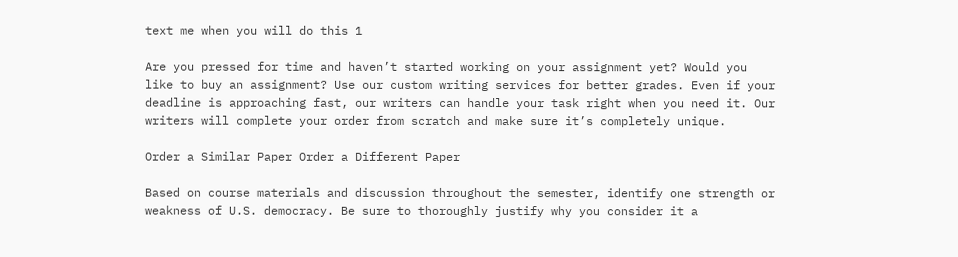text me when you will do this 1

Are you pressed for time and haven’t started working on your assignment yet? Would you like to buy an assignment? Use our custom writing services for better grades. Even if your deadline is approaching fast, our writers can handle your task right when you need it. Our writers will complete your order from scratch and make sure it’s completely unique.

Order a Similar Paper Order a Different Paper

Based on course materials and discussion throughout the semester, identify one strength or weakness of U.S. democracy. Be sure to thoroughly justify why you consider it a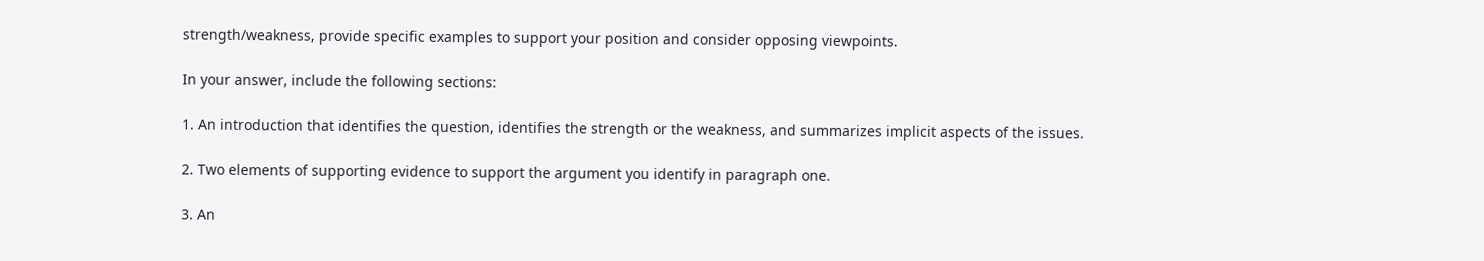strength/weakness, provide specific examples to support your position and consider opposing viewpoints.

In your answer, include the following sections:

1. An introduction that identifies the question, identifies the strength or the weakness, and summarizes implicit aspects of the issues.

2. Two elements of supporting evidence to support the argument you identify in paragraph one.

3. An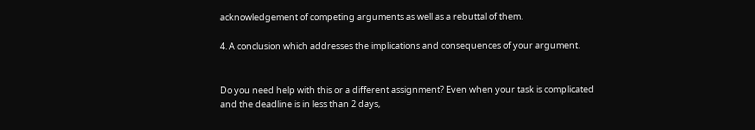acknowledgement of competing arguments as well as a rebuttal of them.

4. A conclusion which addresses the implications and consequences of your argument.


Do you need help with this or a different assignment? Even when your task is complicated and the deadline is in less than 2 days,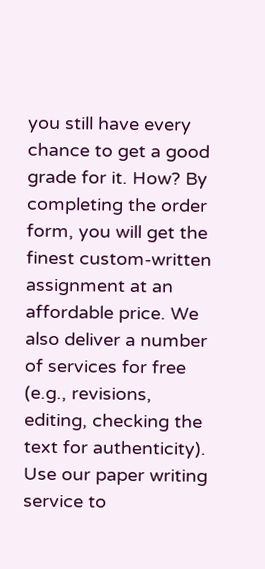you still have every chance to get a good grade for it. How? By completing the order form, you will get the finest custom-written assignment at an affordable price. We also deliver a number of services for free (e.g., revisions, editing, checking the text for authenticity). Use our paper writing service to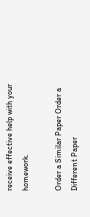receive effective help with your homework.

Order a Similar Paper Order a Different Paper